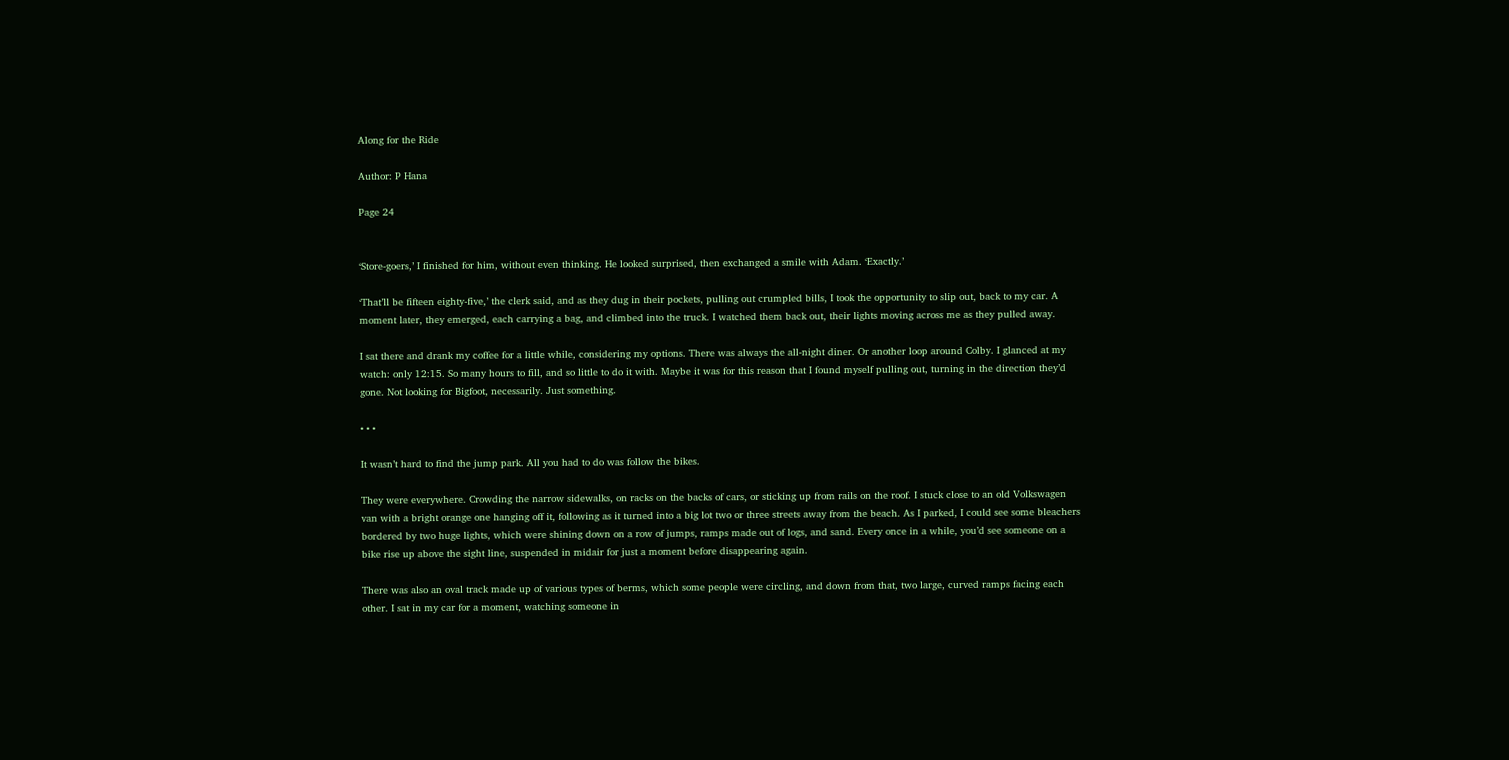Along for the Ride

Author: P Hana

Page 24


‘Store-goers,’ I finished for him, without even thinking. He looked surprised, then exchanged a smile with Adam. ‘Exactly.’

‘That’ll be fifteen eighty-five,’ the clerk said, and as they dug in their pockets, pulling out crumpled bills, I took the opportunity to slip out, back to my car. A moment later, they emerged, each carrying a bag, and climbed into the truck. I watched them back out, their lights moving across me as they pulled away.

I sat there and drank my coffee for a little while, considering my options. There was always the all-night diner. Or another loop around Colby. I glanced at my watch: only 12:15. So many hours to fill, and so little to do it with. Maybe it was for this reason that I found myself pulling out, turning in the direction they’d gone. Not looking for Bigfoot, necessarily. Just something.

• • •

It wasn’t hard to find the jump park. All you had to do was follow the bikes.

They were everywhere. Crowding the narrow sidewalks, on racks on the backs of cars, or sticking up from rails on the roof. I stuck close to an old Volkswagen van with a bright orange one hanging off it, following as it turned into a big lot two or three streets away from the beach. As I parked, I could see some bleachers bordered by two huge lights, which were shining down on a row of jumps, ramps made out of logs, and sand. Every once in a while, you’d see someone on a bike rise up above the sight line, suspended in midair for just a moment before disappearing again.

There was also an oval track made up of various types of berms, which some people were circling, and down from that, two large, curved ramps facing each other. I sat in my car for a moment, watching someone in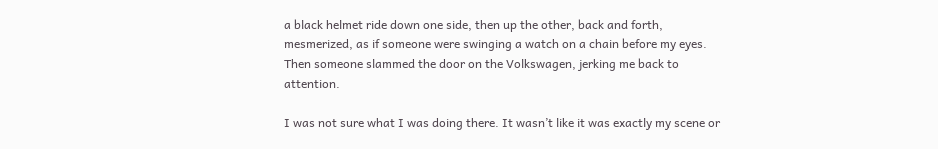a black helmet ride down one side, then up the other, back and forth, mesmerized, as if someone were swinging a watch on a chain before my eyes. Then someone slammed the door on the Volkswagen, jerking me back to attention.

I was not sure what I was doing there. It wasn’t like it was exactly my scene or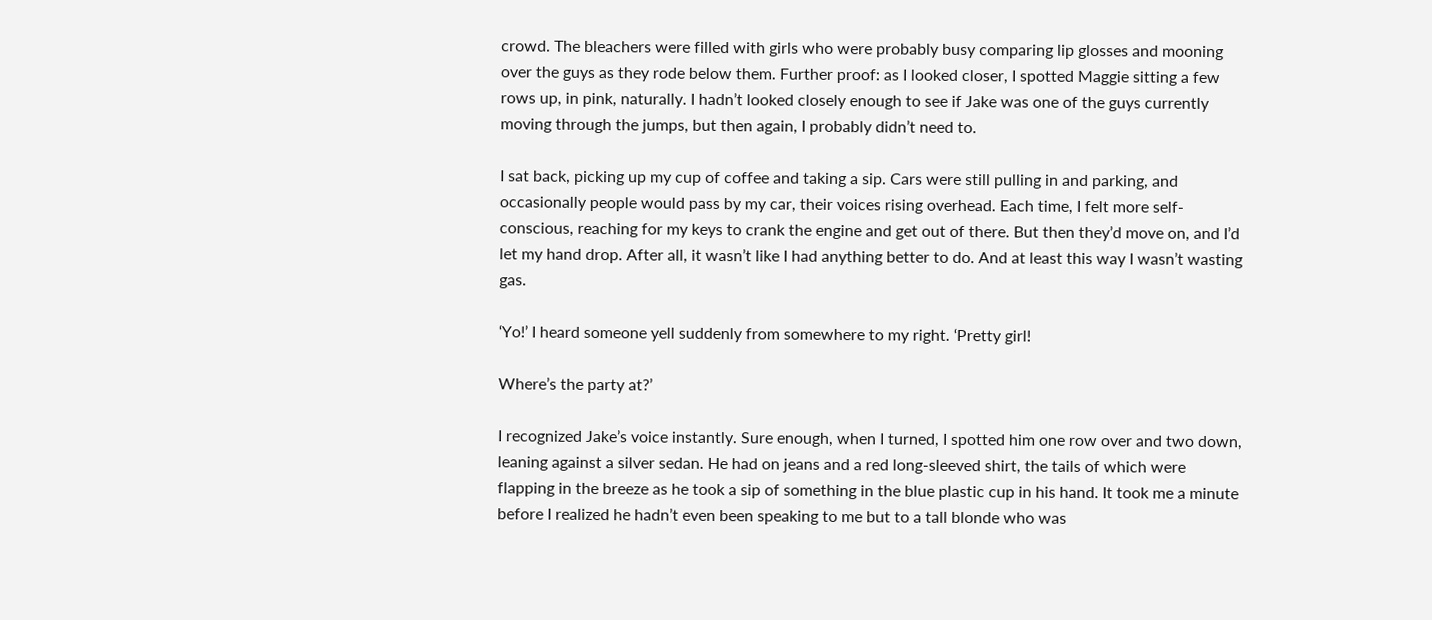crowd. The bleachers were filled with girls who were probably busy comparing lip glosses and mooning over the guys as they rode below them. Further proof: as I looked closer, I spotted Maggie sitting a few rows up, in pink, naturally. I hadn’t looked closely enough to see if Jake was one of the guys currently moving through the jumps, but then again, I probably didn’t need to.

I sat back, picking up my cup of coffee and taking a sip. Cars were still pulling in and parking, and occasionally people would pass by my car, their voices rising overhead. Each time, I felt more self-conscious, reaching for my keys to crank the engine and get out of there. But then they’d move on, and I’d let my hand drop. After all, it wasn’t like I had anything better to do. And at least this way I wasn’t wasting gas.

‘Yo!’ I heard someone yell suddenly from somewhere to my right. ‘Pretty girl!

Where’s the party at?’

I recognized Jake’s voice instantly. Sure enough, when I turned, I spotted him one row over and two down, leaning against a silver sedan. He had on jeans and a red long-sleeved shirt, the tails of which were flapping in the breeze as he took a sip of something in the blue plastic cup in his hand. It took me a minute before I realized he hadn’t even been speaking to me but to a tall blonde who was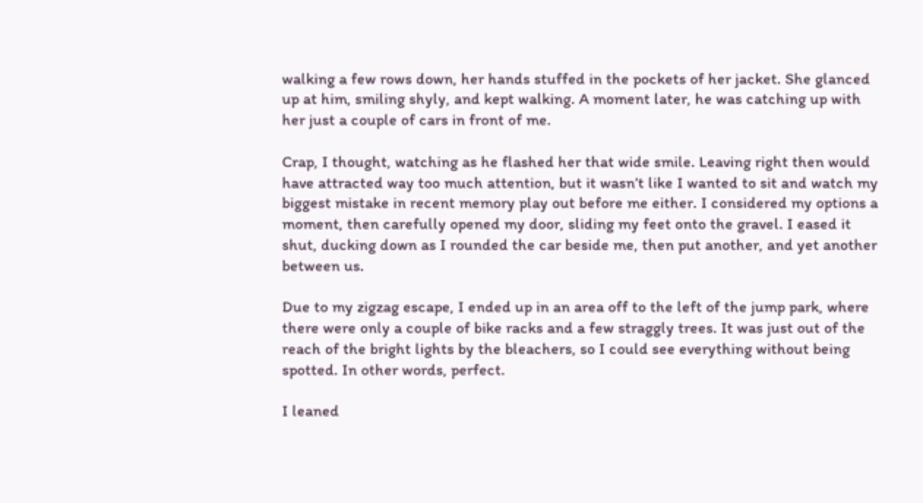walking a few rows down, her hands stuffed in the pockets of her jacket. She glanced up at him, smiling shyly, and kept walking. A moment later, he was catching up with her just a couple of cars in front of me.

Crap, I thought, watching as he flashed her that wide smile. Leaving right then would have attracted way too much attention, but it wasn’t like I wanted to sit and watch my biggest mistake in recent memory play out before me either. I considered my options a moment, then carefully opened my door, sliding my feet onto the gravel. I eased it shut, ducking down as I rounded the car beside me, then put another, and yet another between us.

Due to my zigzag escape, I ended up in an area off to the left of the jump park, where there were only a couple of bike racks and a few straggly trees. It was just out of the reach of the bright lights by the bleachers, so I could see everything without being spotted. In other words, perfect.

I leaned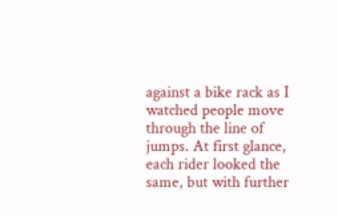against a bike rack as I watched people move through the line of jumps. At first glance, each rider looked the same, but with further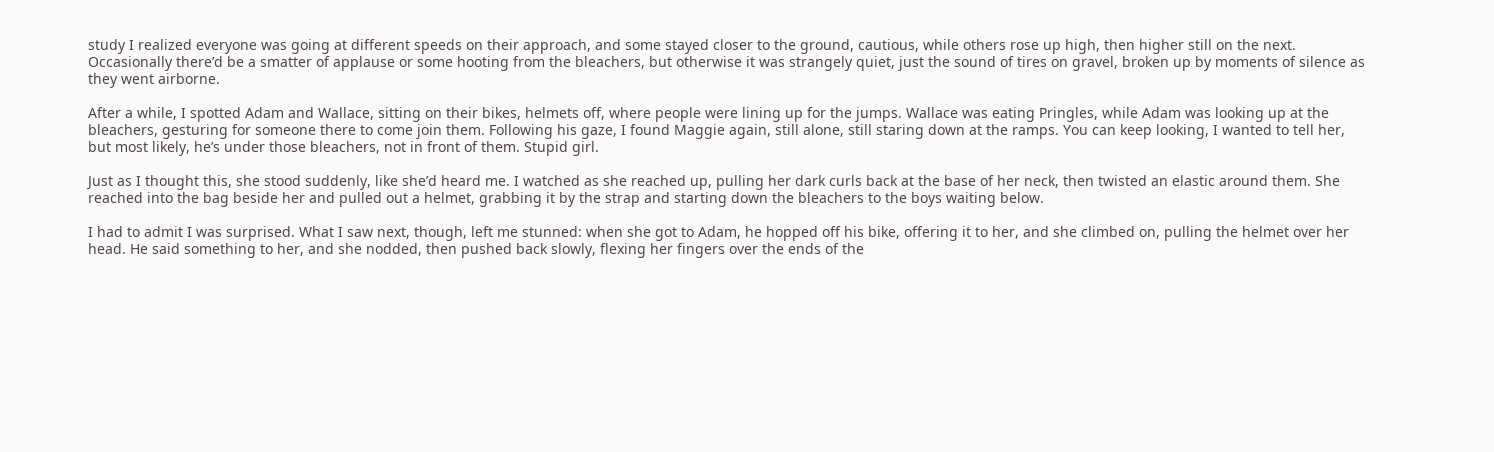study I realized everyone was going at different speeds on their approach, and some stayed closer to the ground, cautious, while others rose up high, then higher still on the next. Occasionally there’d be a smatter of applause or some hooting from the bleachers, but otherwise it was strangely quiet, just the sound of tires on gravel, broken up by moments of silence as they went airborne.

After a while, I spotted Adam and Wallace, sitting on their bikes, helmets off, where people were lining up for the jumps. Wallace was eating Pringles, while Adam was looking up at the bleachers, gesturing for someone there to come join them. Following his gaze, I found Maggie again, still alone, still staring down at the ramps. You can keep looking, I wanted to tell her, but most likely, he’s under those bleachers, not in front of them. Stupid girl.

Just as I thought this, she stood suddenly, like she’d heard me. I watched as she reached up, pulling her dark curls back at the base of her neck, then twisted an elastic around them. She reached into the bag beside her and pulled out a helmet, grabbing it by the strap and starting down the bleachers to the boys waiting below.

I had to admit I was surprised. What I saw next, though, left me stunned: when she got to Adam, he hopped off his bike, offering it to her, and she climbed on, pulling the helmet over her head. He said something to her, and she nodded, then pushed back slowly, flexing her fingers over the ends of the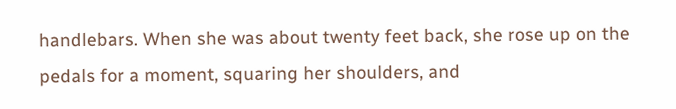handlebars. When she was about twenty feet back, she rose up on the pedals for a moment, squaring her shoulders, and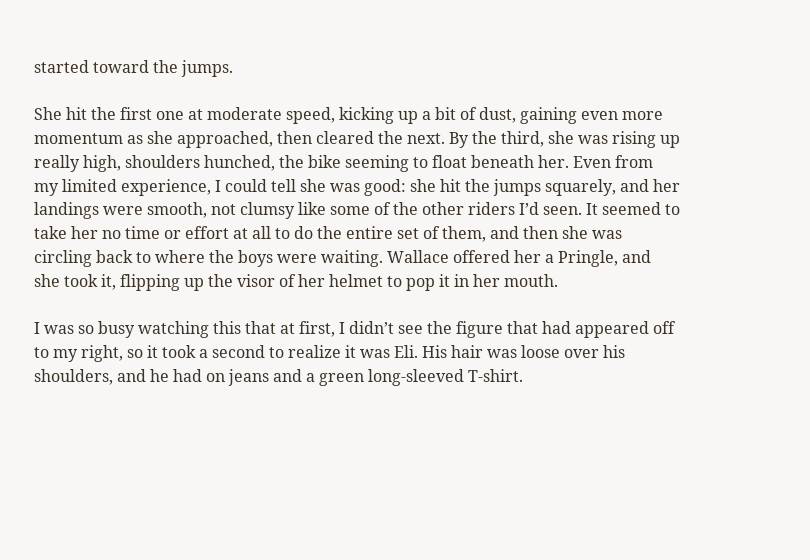started toward the jumps.

She hit the first one at moderate speed, kicking up a bit of dust, gaining even more momentum as she approached, then cleared the next. By the third, she was rising up really high, shoulders hunched, the bike seeming to float beneath her. Even from my limited experience, I could tell she was good: she hit the jumps squarely, and her landings were smooth, not clumsy like some of the other riders I’d seen. It seemed to take her no time or effort at all to do the entire set of them, and then she was circling back to where the boys were waiting. Wallace offered her a Pringle, and she took it, flipping up the visor of her helmet to pop it in her mouth.

I was so busy watching this that at first, I didn’t see the figure that had appeared off to my right, so it took a second to realize it was Eli. His hair was loose over his shoulders, and he had on jeans and a green long-sleeved T-shirt.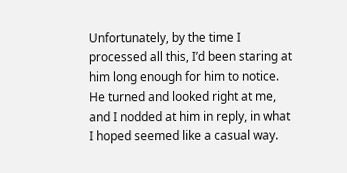Unfortunately, by the time I processed all this, I’d been staring at him long enough for him to notice. He turned and looked right at me, and I nodded at him in reply, in what I hoped seemed like a casual way.